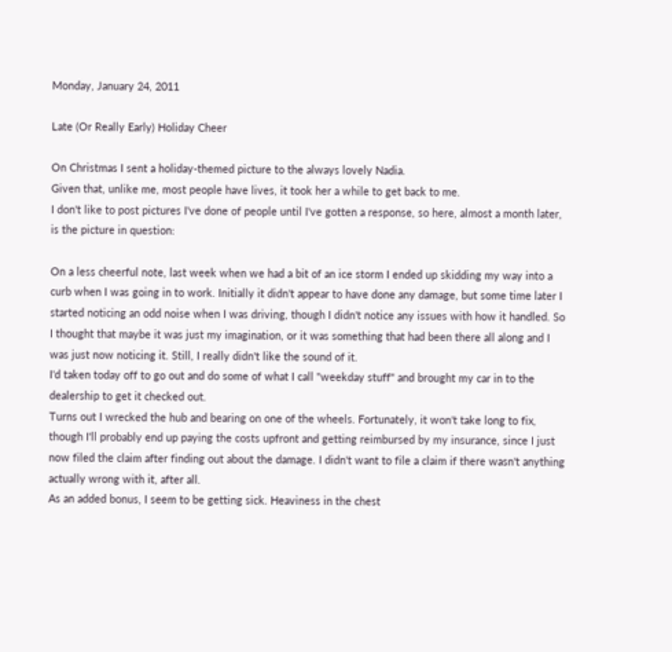Monday, January 24, 2011

Late (Or Really Early) Holiday Cheer

On Christmas I sent a holiday-themed picture to the always lovely Nadia.
Given that, unlike me, most people have lives, it took her a while to get back to me.
I don't like to post pictures I've done of people until I've gotten a response, so here, almost a month later, is the picture in question:

On a less cheerful note, last week when we had a bit of an ice storm I ended up skidding my way into a curb when I was going in to work. Initially it didn't appear to have done any damage, but some time later I started noticing an odd noise when I was driving, though I didn't notice any issues with how it handled. So I thought that maybe it was just my imagination, or it was something that had been there all along and I was just now noticing it. Still, I really didn't like the sound of it.
I'd taken today off to go out and do some of what I call "weekday stuff" and brought my car in to the dealership to get it checked out.
Turns out I wrecked the hub and bearing on one of the wheels. Fortunately, it won't take long to fix, though I'll probably end up paying the costs upfront and getting reimbursed by my insurance, since I just now filed the claim after finding out about the damage. I didn't want to file a claim if there wasn't anything actually wrong with it, after all.
As an added bonus, I seem to be getting sick. Heaviness in the chest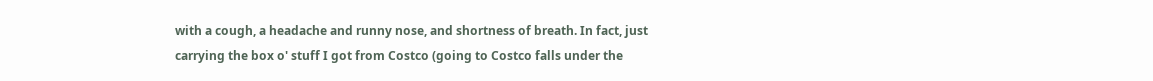with a cough, a headache and runny nose, and shortness of breath. In fact, just carrying the box o' stuff I got from Costco (going to Costco falls under the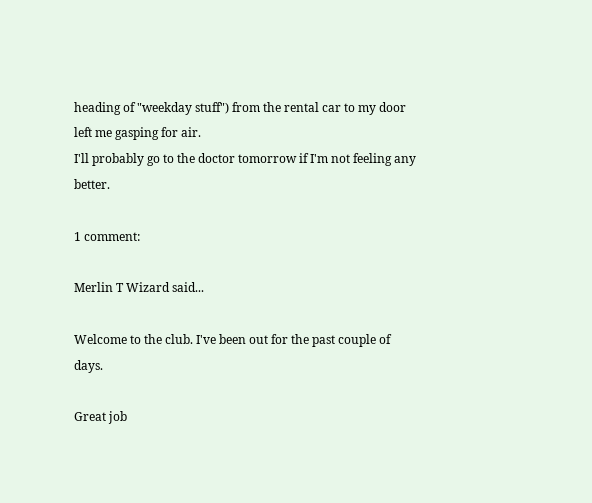heading of "weekday stuff") from the rental car to my door left me gasping for air.
I'll probably go to the doctor tomorrow if I'm not feeling any better.

1 comment:

Merlin T Wizard said...

Welcome to the club. I've been out for the past couple of days.

Great job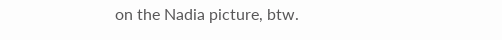on the Nadia picture, btw.